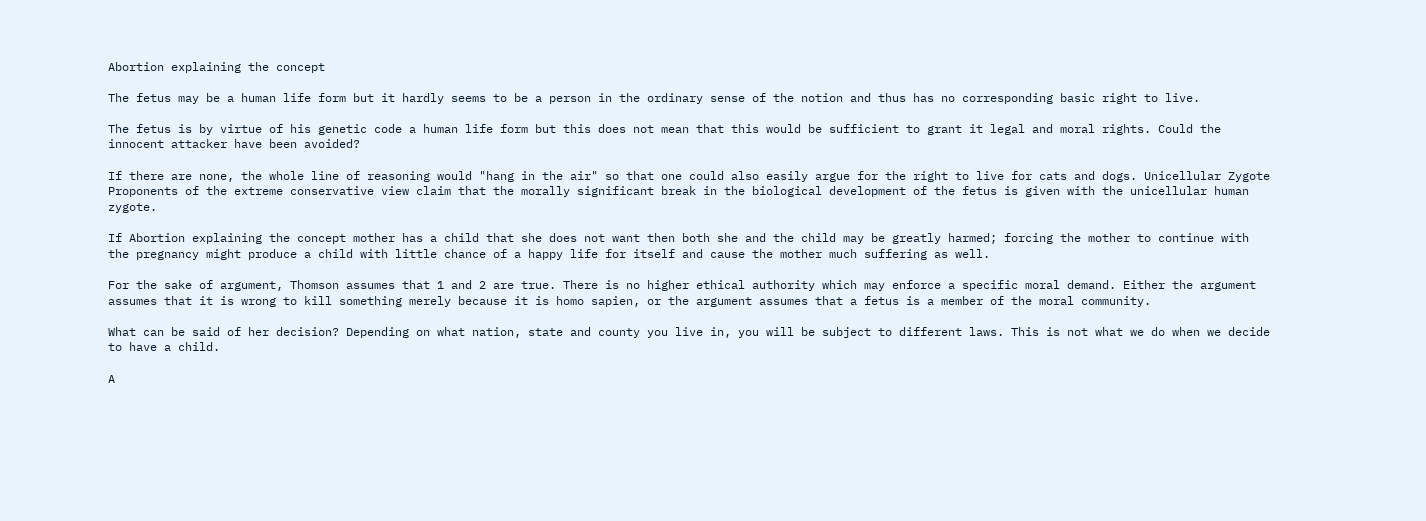Abortion explaining the concept

The fetus may be a human life form but it hardly seems to be a person in the ordinary sense of the notion and thus has no corresponding basic right to live.

The fetus is by virtue of his genetic code a human life form but this does not mean that this would be sufficient to grant it legal and moral rights. Could the innocent attacker have been avoided?

If there are none, the whole line of reasoning would "hang in the air" so that one could also easily argue for the right to live for cats and dogs. Unicellular Zygote Proponents of the extreme conservative view claim that the morally significant break in the biological development of the fetus is given with the unicellular human zygote.

If Abortion explaining the concept mother has a child that she does not want then both she and the child may be greatly harmed; forcing the mother to continue with the pregnancy might produce a child with little chance of a happy life for itself and cause the mother much suffering as well.

For the sake of argument, Thomson assumes that 1 and 2 are true. There is no higher ethical authority which may enforce a specific moral demand. Either the argument assumes that it is wrong to kill something merely because it is homo sapien, or the argument assumes that a fetus is a member of the moral community.

What can be said of her decision? Depending on what nation, state and county you live in, you will be subject to different laws. This is not what we do when we decide to have a child.

A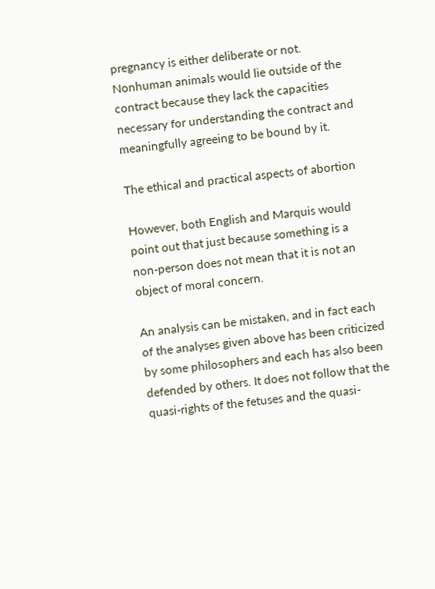pregnancy is either deliberate or not. Nonhuman animals would lie outside of the contract because they lack the capacities necessary for understanding the contract and meaningfully agreeing to be bound by it.

The ethical and practical aspects of abortion

However, both English and Marquis would point out that just because something is a non-person does not mean that it is not an object of moral concern.

An analysis can be mistaken, and in fact each of the analyses given above has been criticized by some philosophers and each has also been defended by others. It does not follow that the quasi-rights of the fetuses and the quasi-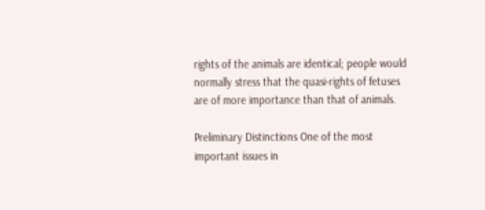rights of the animals are identical; people would normally stress that the quasi-rights of fetuses are of more importance than that of animals.

Preliminary Distinctions One of the most important issues in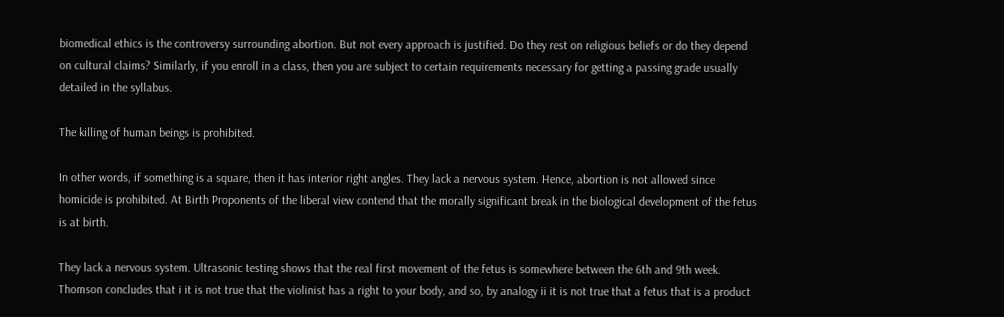biomedical ethics is the controversy surrounding abortion. But not every approach is justified. Do they rest on religious beliefs or do they depend on cultural claims? Similarly, if you enroll in a class, then you are subject to certain requirements necessary for getting a passing grade usually detailed in the syllabus.

The killing of human beings is prohibited.

In other words, if something is a square, then it has interior right angles. They lack a nervous system. Hence, abortion is not allowed since homicide is prohibited. At Birth Proponents of the liberal view contend that the morally significant break in the biological development of the fetus is at birth.

They lack a nervous system. Ultrasonic testing shows that the real first movement of the fetus is somewhere between the 6th and 9th week. Thomson concludes that i it is not true that the violinist has a right to your body, and so, by analogy ii it is not true that a fetus that is a product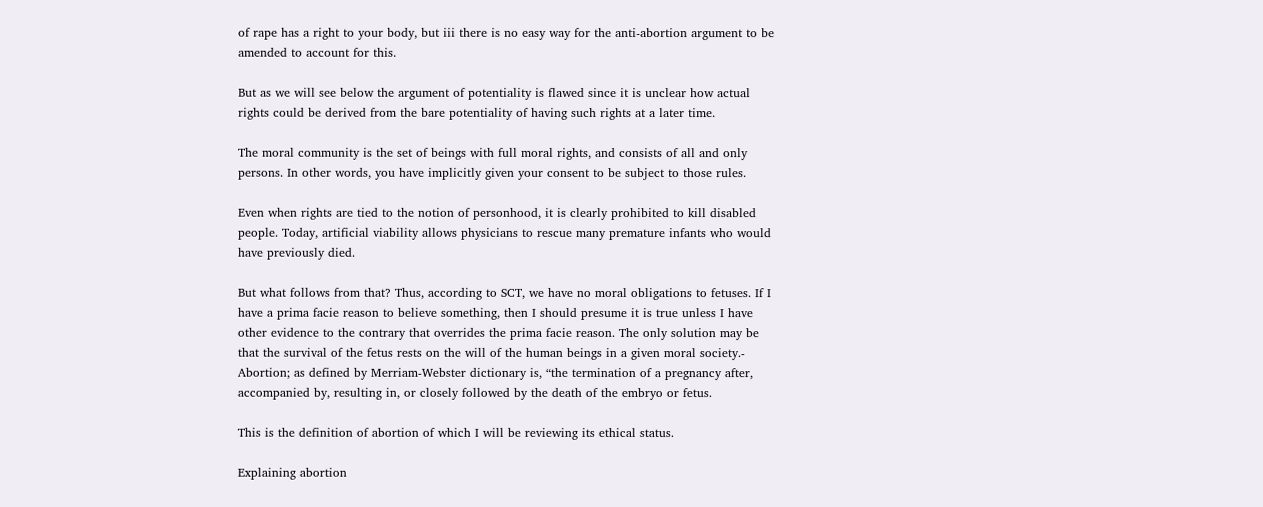of rape has a right to your body, but iii there is no easy way for the anti-abortion argument to be amended to account for this.

But as we will see below the argument of potentiality is flawed since it is unclear how actual rights could be derived from the bare potentiality of having such rights at a later time.

The moral community is the set of beings with full moral rights, and consists of all and only persons. In other words, you have implicitly given your consent to be subject to those rules.

Even when rights are tied to the notion of personhood, it is clearly prohibited to kill disabled people. Today, artificial viability allows physicians to rescue many premature infants who would have previously died.

But what follows from that? Thus, according to SCT, we have no moral obligations to fetuses. If I have a prima facie reason to believe something, then I should presume it is true unless I have other evidence to the contrary that overrides the prima facie reason. The only solution may be that the survival of the fetus rests on the will of the human beings in a given moral society.- Abortion; as defined by Merriam-Webster dictionary is, “the termination of a pregnancy after, accompanied by, resulting in, or closely followed by the death of the embryo or fetus.

This is the definition of abortion of which I will be reviewing its ethical status.

Explaining abortion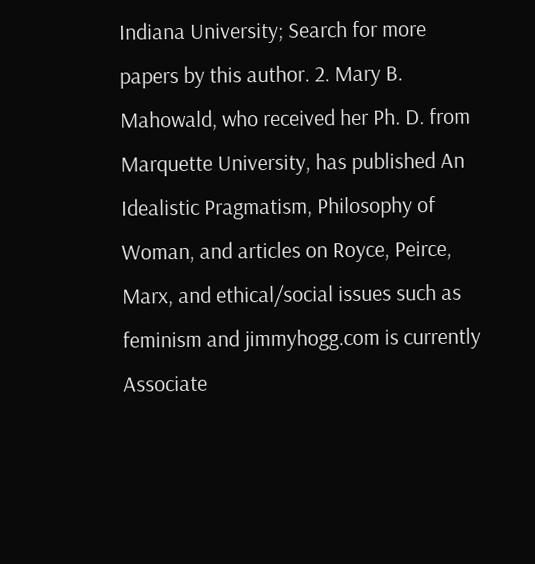Indiana University; Search for more papers by this author. 2. Mary B. Mahowald, who received her Ph. D. from Marquette University, has published An Idealistic Pragmatism, Philosophy of Woman, and articles on Royce, Peirce, Marx, and ethical/social issues such as feminism and jimmyhogg.com is currently Associate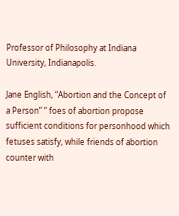Professor of Philosophy at Indiana University, Indianapolis.

Jane English, “Abortion and the Concept of a Person” “ foes of abortion propose sufficient conditions for personhood which fetuses satisfy, while friends of abortion counter with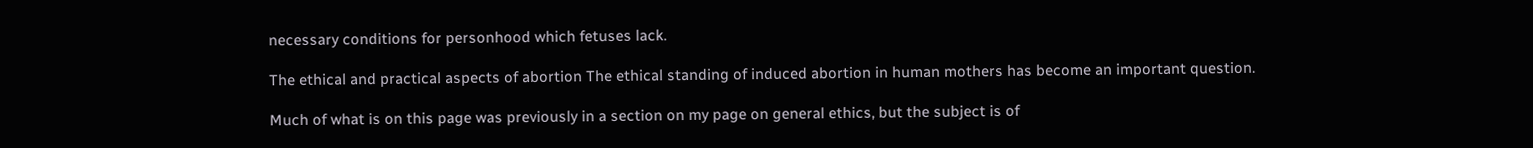necessary conditions for personhood which fetuses lack.

The ethical and practical aspects of abortion The ethical standing of induced abortion in human mothers has become an important question.

Much of what is on this page was previously in a section on my page on general ethics, but the subject is of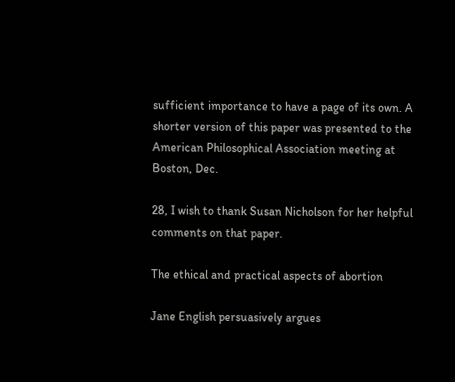sufficient importance to have a page of its own. A shorter version of this paper was presented to the American Philosophical Association meeting at Boston, Dec.

28, I wish to thank Susan Nicholson for her helpful comments on that paper.

The ethical and practical aspects of abortion

Jane English persuasively argues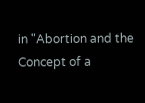in "Abortion and the Concept of a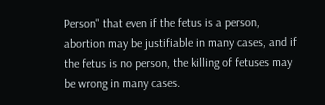Person" that even if the fetus is a person, abortion may be justifiable in many cases, and if the fetus is no person, the killing of fetuses may be wrong in many cases.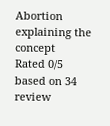Abortion explaining the concept
Rated 0/5 based on 34 review